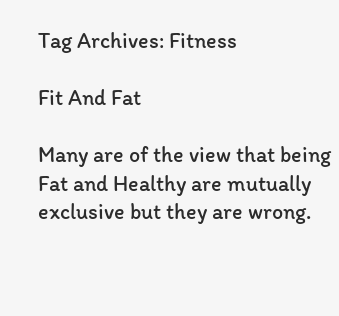Tag Archives: Fitness

Fit And Fat

Many are of the view that being Fat and Healthy are mutually exclusive but they are wrong.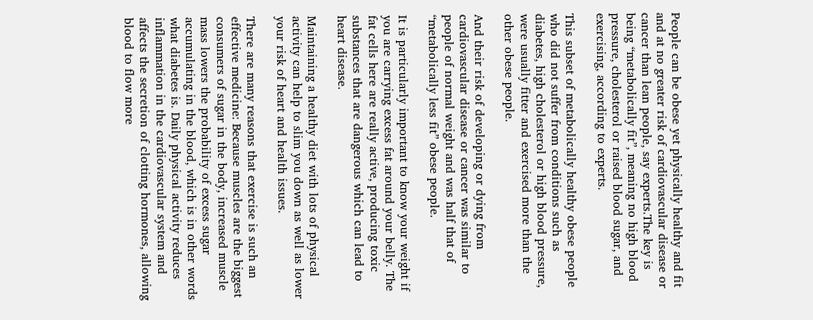People can be obese yet physically healthy and fit and at no greater risk of cardiovascular disease or cancer than lean people, say experts.The key is being “metabolically fit”, meaning no high blood pressure, cholesterol or raised blood sugar, and exercising, according to experts.

This subset of metabolically healthy obese people who did not suffer from conditions such as diabetes, high cholesterol or high blood pressure, were usually fitter and exercised more than the other obese people.

And their risk of developing or dying from cardiovascular disease or cancer was similar to people of normal weight and was half that of “metabolically less fit” obese people.

It is particularly important to know your weight if you are carrying excess fat around your belly. The fat cells here are really active, producing toxic substances that are dangerous which can lead to heart disease.

Maintaining a healthy diet with lots of physical activity can help to slim you down as well as lower your risk of heart and health issues.

There are many reasons that exercise is such an effective medicine: Because muscles are the biggest consumers of sugar in the body, increased muscle mass lowers the probability of excess sugar accumulating in the blood, which is in other words what diabetes is. Daily physical activity reduces inflammation in the cardiovascular system and affects the secretion of clotting hormones, allowing blood to flow more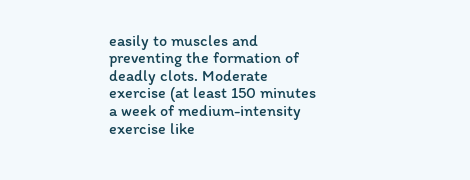easily to muscles and preventing the formation of deadly clots. Moderate exercise (at least 150 minutes a week of medium-intensity exercise like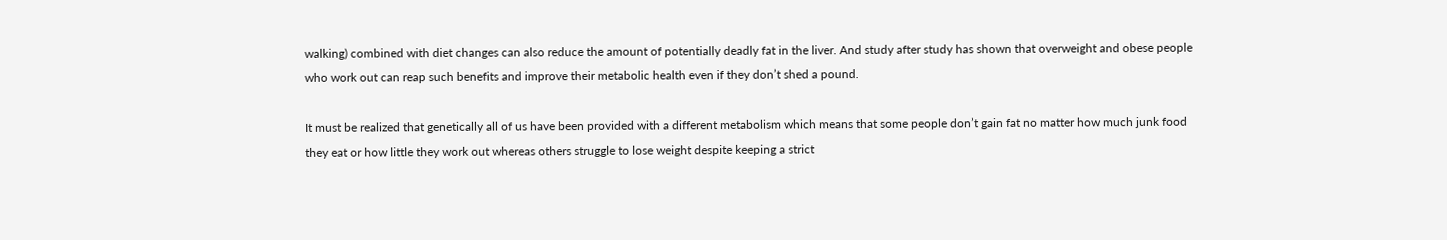walking) combined with diet changes can also reduce the amount of potentially deadly fat in the liver. And study after study has shown that overweight and obese people who work out can reap such benefits and improve their metabolic health even if they don’t shed a pound.

It must be realized that genetically all of us have been provided with a different metabolism which means that some people don’t gain fat no matter how much junk food they eat or how little they work out whereas others struggle to lose weight despite keeping a strict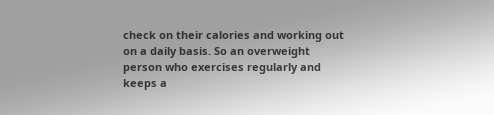check on their calories and working out on a daily basis. So an overweight person who exercises regularly and keeps a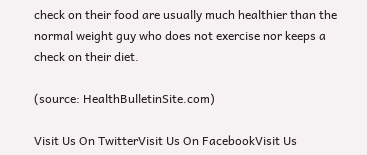check on their food are usually much healthier than the normal weight guy who does not exercise nor keeps a check on their diet.

(source: HealthBulletinSite.com)

Visit Us On TwitterVisit Us On FacebookVisit Us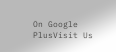On Google PlusVisit Us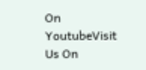On YoutubeVisit Us On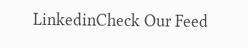LinkedinCheck Our Feed